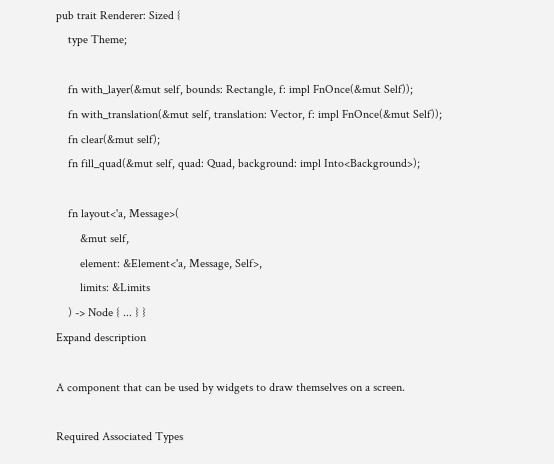pub trait Renderer: Sized {
    type Theme;

    fn with_layer(&mut self, bounds: Rectangle, f: impl FnOnce(&mut Self));
    fn with_translation(&mut self, translation: Vector, f: impl FnOnce(&mut Self));
    fn clear(&mut self);
    fn fill_quad(&mut self, quad: Quad, background: impl Into<Background>);

    fn layout<'a, Message>(
        &mut self,
        element: &Element<'a, Message, Self>,
        limits: &Limits
    ) -> Node { ... } }
Expand description

A component that can be used by widgets to draw themselves on a screen.

Required Associated Types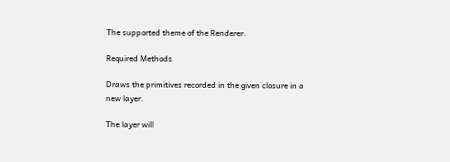The supported theme of the Renderer.

Required Methods

Draws the primitives recorded in the given closure in a new layer.

The layer will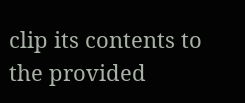clip its contents to the provided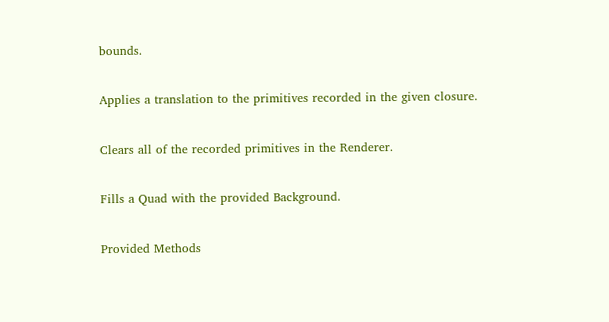bounds.

Applies a translation to the primitives recorded in the given closure.

Clears all of the recorded primitives in the Renderer.

Fills a Quad with the provided Background.

Provided Methods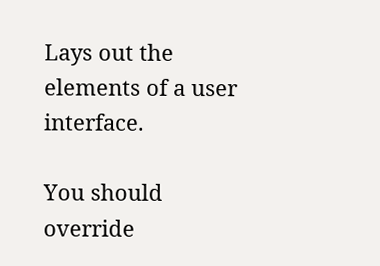Lays out the elements of a user interface.

You should override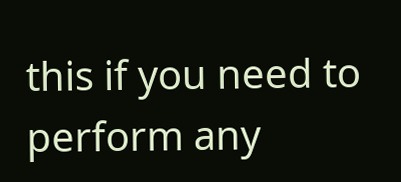this if you need to perform any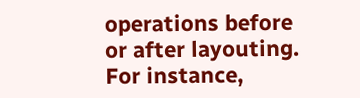operations before or after layouting. For instance,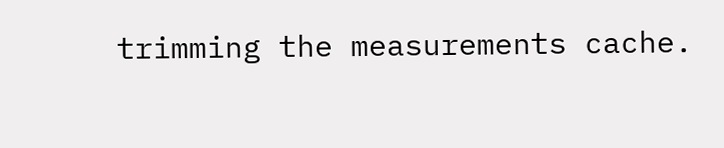trimming the measurements cache.